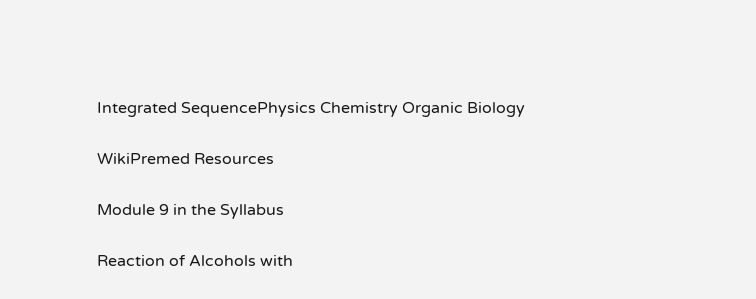Integrated SequencePhysics Chemistry Organic Biology

WikiPremed Resources

Module 9 in the Syllabus

Reaction of Alcohols with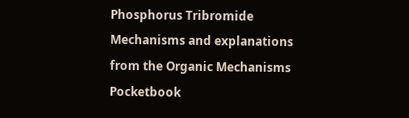Phosphorus Tribromide
Mechanisms and explanations from the Organic Mechanisms Pocketbook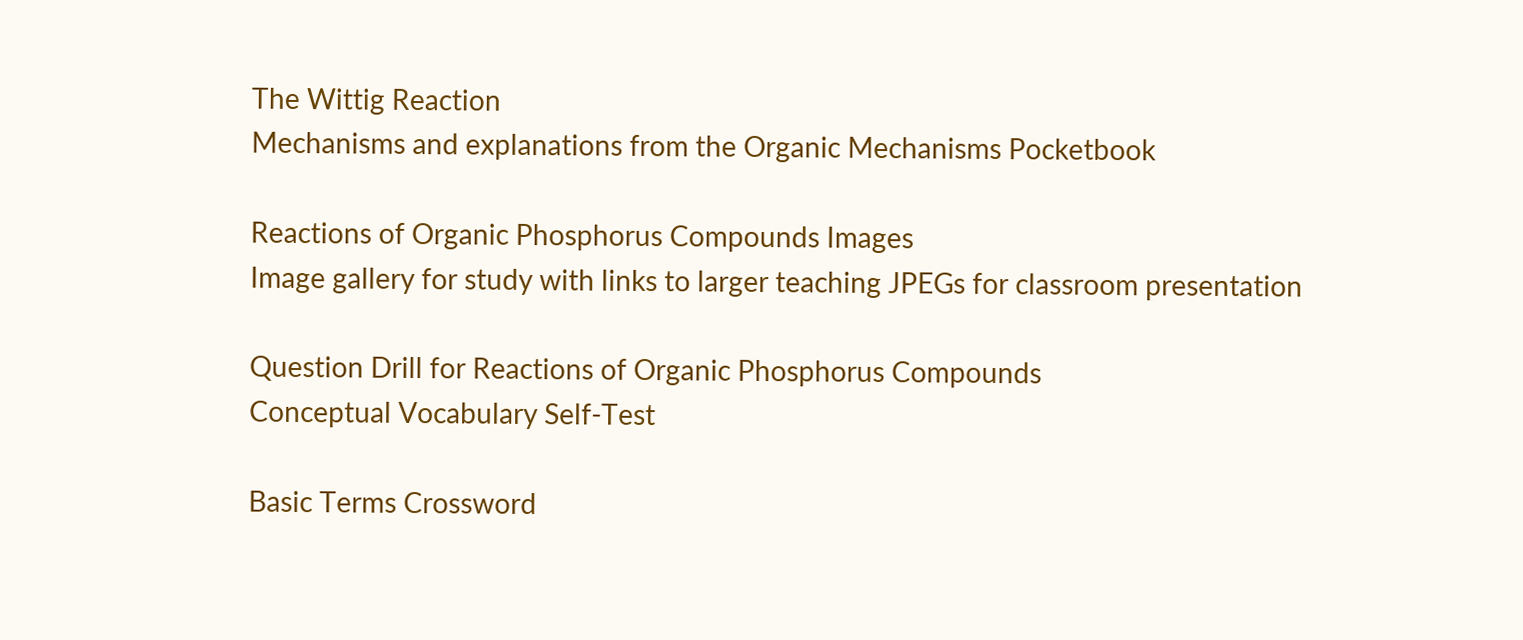The Wittig Reaction
Mechanisms and explanations from the Organic Mechanisms Pocketbook

Reactions of Organic Phosphorus Compounds Images
Image gallery for study with links to larger teaching JPEGs for classroom presentation

Question Drill for Reactions of Organic Phosphorus Compounds
Conceptual Vocabulary Self-Test

Basic Terms Crossword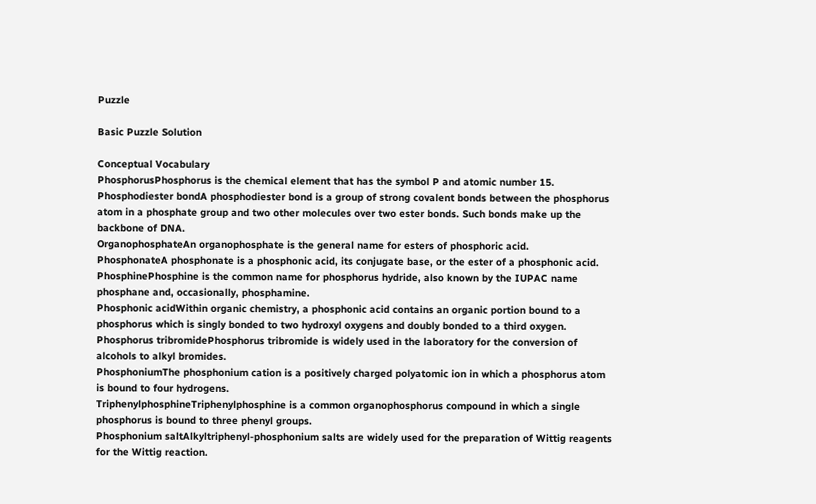Puzzle

Basic Puzzle Solution

Conceptual Vocabulary
PhosphorusPhosphorus is the chemical element that has the symbol P and atomic number 15.
Phosphodiester bondA phosphodiester bond is a group of strong covalent bonds between the phosphorus atom in a phosphate group and two other molecules over two ester bonds. Such bonds make up the backbone of DNA.
OrganophosphateAn organophosphate is the general name for esters of phosphoric acid.
PhosphonateA phosphonate is a phosphonic acid, its conjugate base, or the ester of a phosphonic acid.
PhosphinePhosphine is the common name for phosphorus hydride, also known by the IUPAC name phosphane and, occasionally, phosphamine.
Phosphonic acidWithin organic chemistry, a phosphonic acid contains an organic portion bound to a phosphorus which is singly bonded to two hydroxyl oxygens and doubly bonded to a third oxygen.
Phosphorus tribromidePhosphorus tribromide is widely used in the laboratory for the conversion of alcohols to alkyl bromides.
PhosphoniumThe phosphonium cation is a positively charged polyatomic ion in which a phosphorus atom is bound to four hydrogens.
TriphenylphosphineTriphenylphosphine is a common organophosphorus compound in which a single phosphorus is bound to three phenyl groups.
Phosphonium saltAlkyltriphenyl-phosphonium salts are widely used for the preparation of Wittig reagents for the Wittig reaction.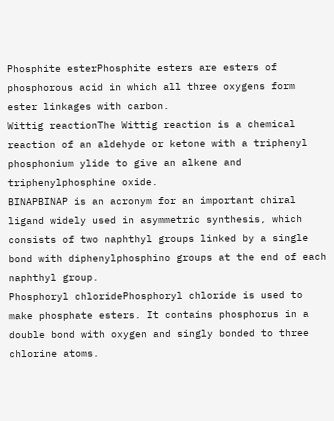Phosphite esterPhosphite esters are esters of phosphorous acid in which all three oxygens form ester linkages with carbon.
Wittig reactionThe Wittig reaction is a chemical reaction of an aldehyde or ketone with a triphenyl phosphonium ylide to give an alkene and triphenylphosphine oxide.
BINAPBINAP is an acronym for an important chiral ligand widely used in asymmetric synthesis, which consists of two naphthyl groups linked by a single bond with diphenylphosphino groups at the end of each naphthyl group.
Phosphoryl chloridePhosphoryl chloride is used to make phosphate esters. It contains phosphorus in a double bond with oxygen and singly bonded to three chlorine atoms.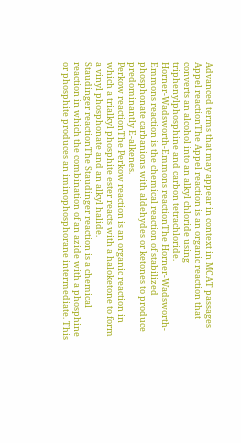Advanced terms that may appear in context in MCAT passages
Appel reactionThe Appel reaction is an organic reaction that converts an alcohol into an alkyl chloride using triphenylphosphine and carbon tetrachloride.
Horner-Wadsworth-Emmons reactionThe Horner-Wadsworth-Emmons reaction is the chemical reaction of stabilized phosphonate carbanions with aldehydes or ketones to produce predominantly E-alkenes.
Perkow reactionThe Perkow reaction is an organic reaction in which a trialkyl phosphite ester reacts with a haloketone to form a vinyl phosphonate and an alkyl halide.
Staudinger reactionThe Staudinger reaction is a chemical reaction in which the combination of an azide with a phosphine or phosphite produces an iminophosphorane intermediate. This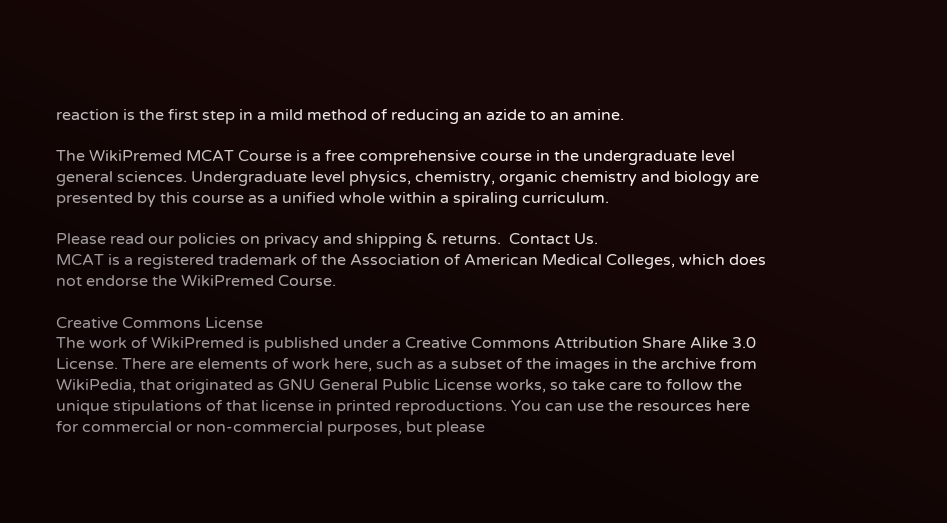reaction is the first step in a mild method of reducing an azide to an amine.

The WikiPremed MCAT Course is a free comprehensive course in the undergraduate level general sciences. Undergraduate level physics, chemistry, organic chemistry and biology are presented by this course as a unified whole within a spiraling curriculum.

Please read our policies on privacy and shipping & returns.  Contact Us.
MCAT is a registered trademark of the Association of American Medical Colleges, which does not endorse the WikiPremed Course.

Creative Commons License
The work of WikiPremed is published under a Creative Commons Attribution Share Alike 3.0 License. There are elements of work here, such as a subset of the images in the archive from WikiPedia, that originated as GNU General Public License works, so take care to follow the unique stipulations of that license in printed reproductions. You can use the resources here for commercial or non-commercial purposes, but please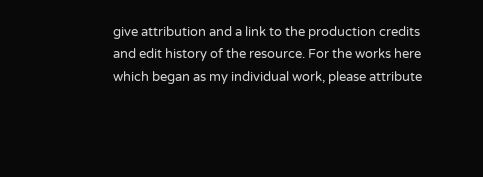give attribution and a link to the production credits and edit history of the resource. For the works here which began as my individual work, please attribute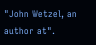"John Wetzel, an author at".